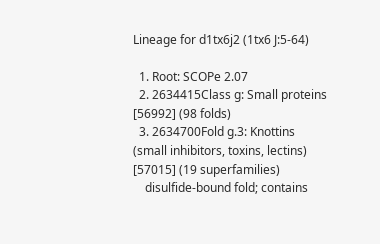Lineage for d1tx6j2 (1tx6 J:5-64)

  1. Root: SCOPe 2.07
  2. 2634415Class g: Small proteins [56992] (98 folds)
  3. 2634700Fold g.3: Knottins (small inhibitors, toxins, lectins) [57015] (19 superfamilies)
    disulfide-bound fold; contains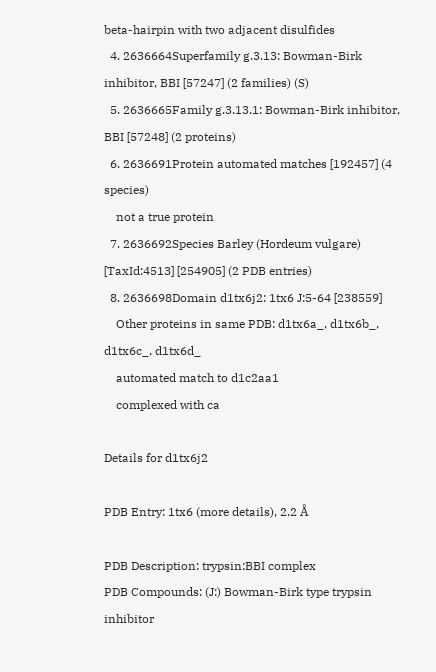beta-hairpin with two adjacent disulfides
  4. 2636664Superfamily g.3.13: Bowman-Birk inhibitor, BBI [57247] (2 families) (S)
  5. 2636665Family g.3.13.1: Bowman-Birk inhibitor, BBI [57248] (2 proteins)
  6. 2636691Protein automated matches [192457] (4 species)
    not a true protein
  7. 2636692Species Barley (Hordeum vulgare) [TaxId:4513] [254905] (2 PDB entries)
  8. 2636698Domain d1tx6j2: 1tx6 J:5-64 [238559]
    Other proteins in same PDB: d1tx6a_, d1tx6b_, d1tx6c_, d1tx6d_
    automated match to d1c2aa1
    complexed with ca

Details for d1tx6j2

PDB Entry: 1tx6 (more details), 2.2 Å

PDB Description: trypsin:BBI complex
PDB Compounds: (J:) Bowman-Birk type trypsin inhibitor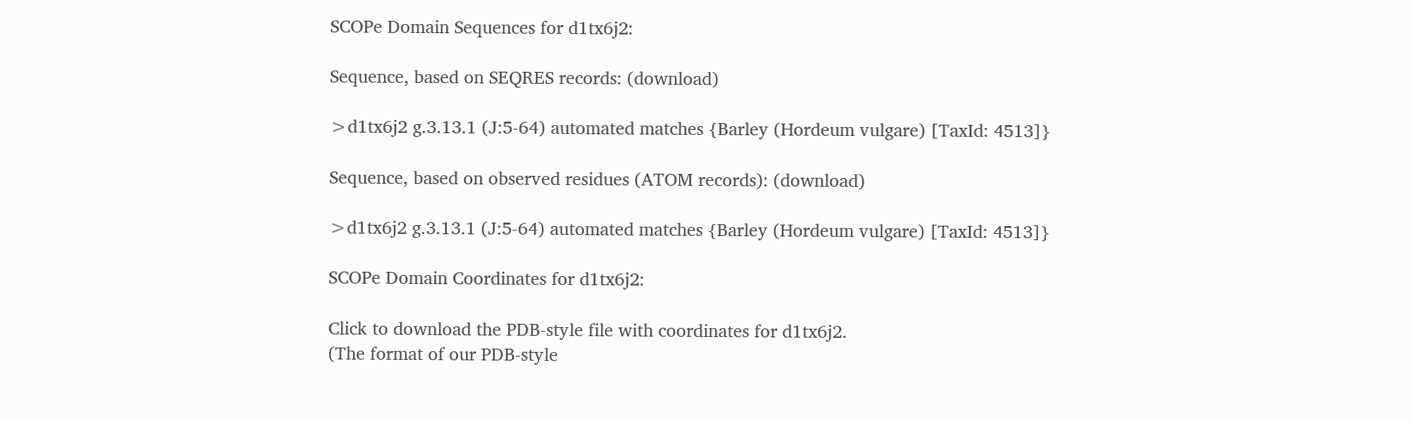SCOPe Domain Sequences for d1tx6j2:

Sequence, based on SEQRES records: (download)

>d1tx6j2 g.3.13.1 (J:5-64) automated matches {Barley (Hordeum vulgare) [TaxId: 4513]}

Sequence, based on observed residues (ATOM records): (download)

>d1tx6j2 g.3.13.1 (J:5-64) automated matches {Barley (Hordeum vulgare) [TaxId: 4513]}

SCOPe Domain Coordinates for d1tx6j2:

Click to download the PDB-style file with coordinates for d1tx6j2.
(The format of our PDB-style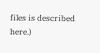files is described here.)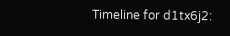Timeline for d1tx6j2: